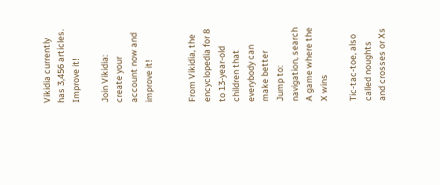Vikidia currently has 3,456 articles. Improve it!

Join Vikidia: create your account now and improve it!


From Vikidia, the encyclopedia for 8 to 13-year-old children that everybody can make better
Jump to: navigation, search
A game where the X wins

Tic-tac-toe, also called noughts and crosses or Xs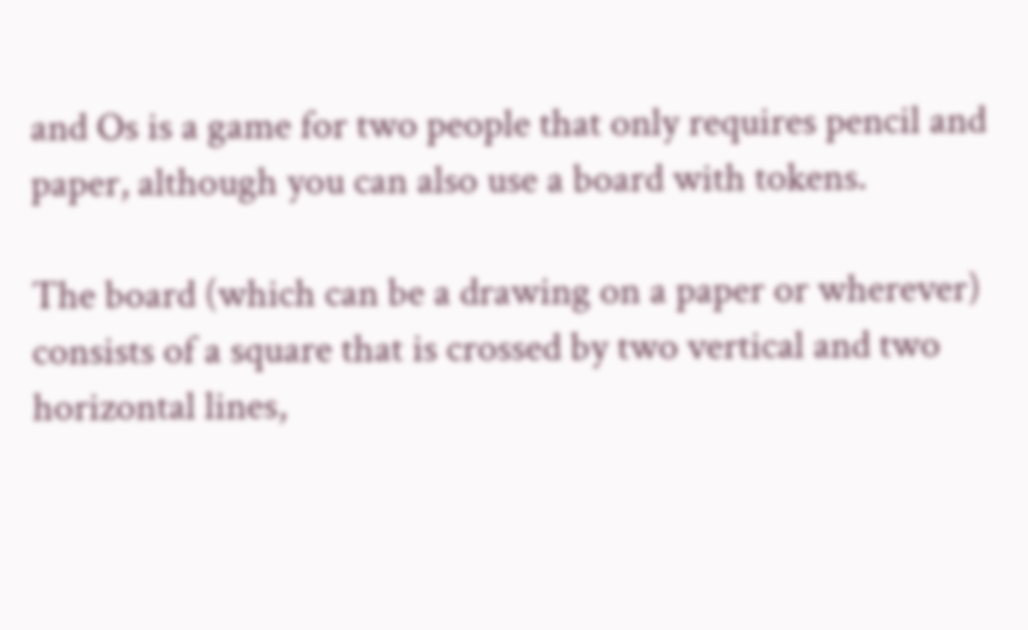and Os is a game for two people that only requires pencil and paper, although you can also use a board with tokens.

The board (which can be a drawing on a paper or wherever) consists of a square that is crossed by two vertical and two horizontal lines,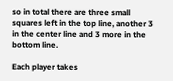so in total there are three small squares left in the top line, another 3 in the center line and 3 more in the bottom line.

Each player takes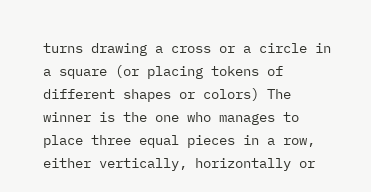turns drawing a cross or a circle in a square (or placing tokens of different shapes or colors) The winner is the one who manages to place three equal pieces in a row, either vertically, horizontally or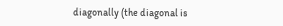diagonally (the diagonal is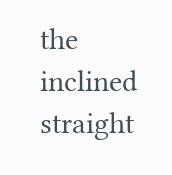the inclined straight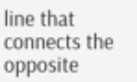line that connects the opposite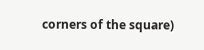corners of the square)